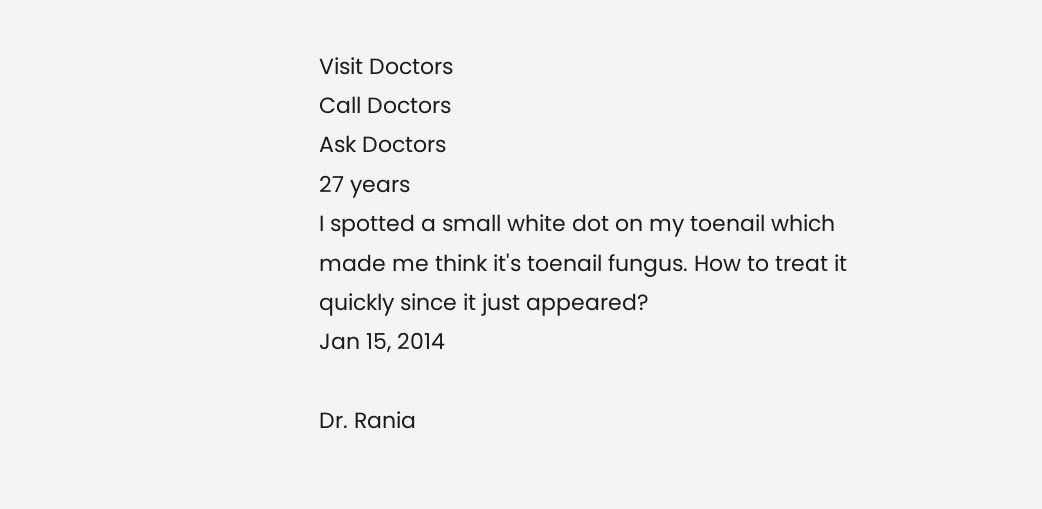Visit Doctors
Call Doctors
Ask Doctors
27 years
I spotted a small white dot on my toenail which made me think it's toenail fungus. How to treat it quickly since it just appeared?
Jan 15, 2014

Dr. Rania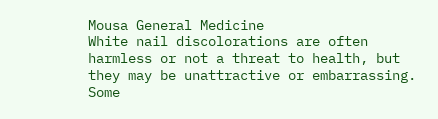Mousa General Medicine
White nail discolorations are often harmless or not a threat to health, but they may be unattractive or embarrassing. Some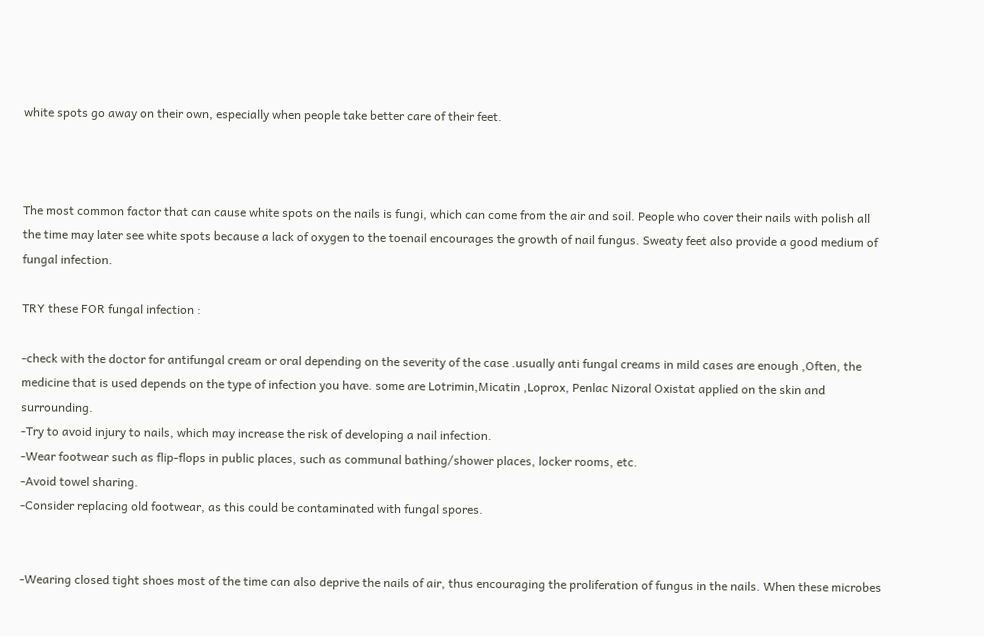white spots go away on their own, especially when people take better care of their feet.



The most common factor that can cause white spots on the nails is fungi, which can come from the air and soil. People who cover their nails with polish all the time may later see white spots because a lack of oxygen to the toenail encourages the growth of nail fungus. Sweaty feet also provide a good medium of fungal infection.

TRY these FOR fungal infection :

-check with the doctor for antifungal cream or oral depending on the severity of the case .usually anti fungal creams in mild cases are enough ,Often, the medicine that is used depends on the type of infection you have. some are Lotrimin,Micatin ,Loprox, Penlac Nizoral Oxistat applied on the skin and surrounding.
-Try to avoid injury to nails, which may increase the risk of developing a nail infection.
-Wear footwear such as flip-flops in public places, such as communal bathing/shower places, locker rooms, etc.
-Avoid towel sharing.
-Consider replacing old footwear, as this could be contaminated with fungal spores.


-Wearing closed tight shoes most of the time can also deprive the nails of air, thus encouraging the proliferation of fungus in the nails. When these microbes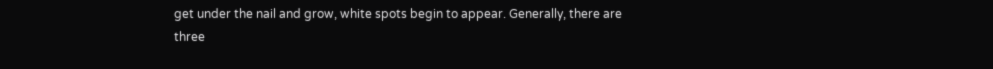get under the nail and grow, white spots begin to appear. Generally, there are three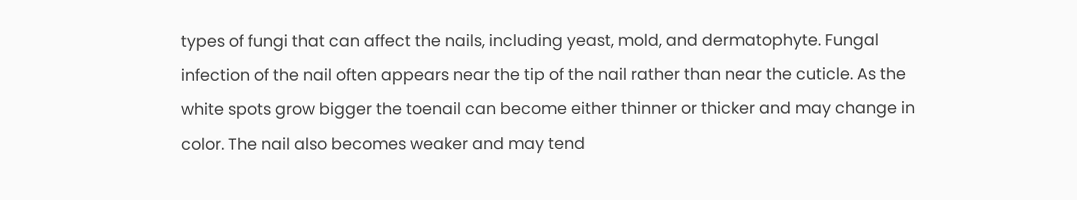types of fungi that can affect the nails, including yeast, mold, and dermatophyte. Fungal infection of the nail often appears near the tip of the nail rather than near the cuticle. As the white spots grow bigger the toenail can become either thinner or thicker and may change in color. The nail also becomes weaker and may tend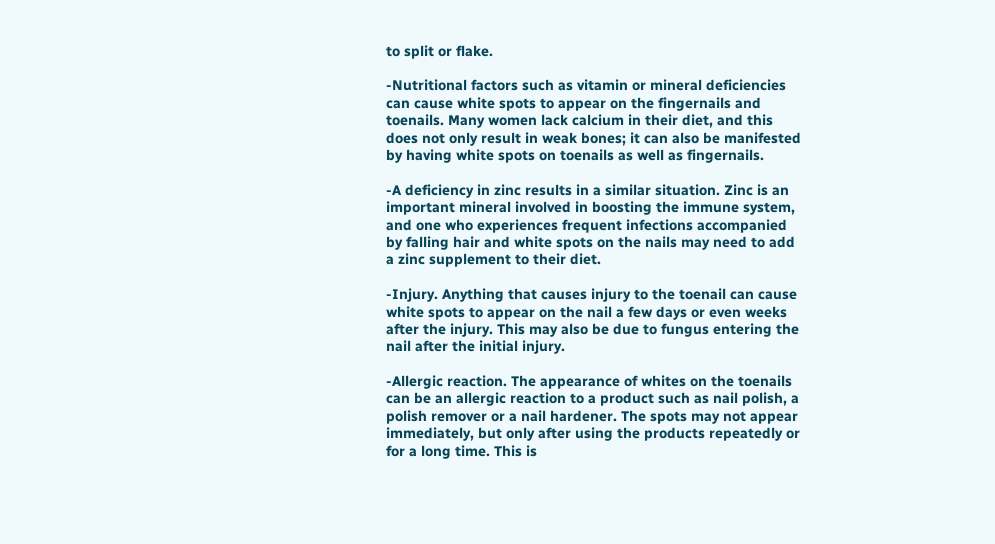to split or flake.

-Nutritional factors such as vitamin or mineral deficiencies can cause white spots to appear on the fingernails and toenails. Many women lack calcium in their diet, and this does not only result in weak bones; it can also be manifested by having white spots on toenails as well as fingernails.

-A deficiency in zinc results in a similar situation. Zinc is an important mineral involved in boosting the immune system, and one who experiences frequent infections accompanied by falling hair and white spots on the nails may need to add a zinc supplement to their diet.

-Injury. Anything that causes injury to the toenail can cause white spots to appear on the nail a few days or even weeks after the injury. This may also be due to fungus entering the nail after the initial injury.

-Allergic reaction. The appearance of whites on the toenails can be an allergic reaction to a product such as nail polish, a polish remover or a nail hardener. The spots may not appear immediately, but only after using the products repeatedly or for a long time. This is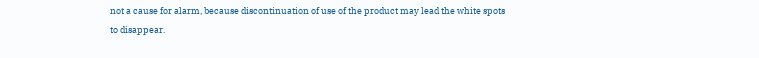not a cause for alarm, because discontinuation of use of the product may lead the white spots to disappear.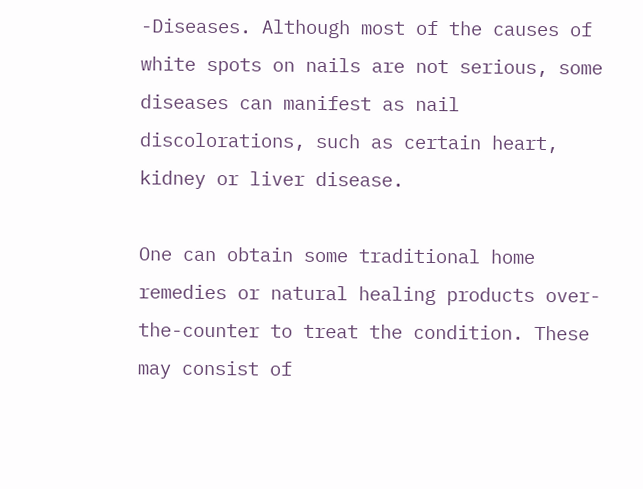-Diseases. Although most of the causes of white spots on nails are not serious, some diseases can manifest as nail discolorations, such as certain heart, kidney or liver disease.

One can obtain some traditional home remedies or natural healing products over-the-counter to treat the condition. These may consist of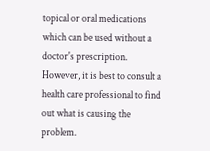topical or oral medications which can be used without a doctor's prescription. However, it is best to consult a health care professional to find out what is causing the problem.